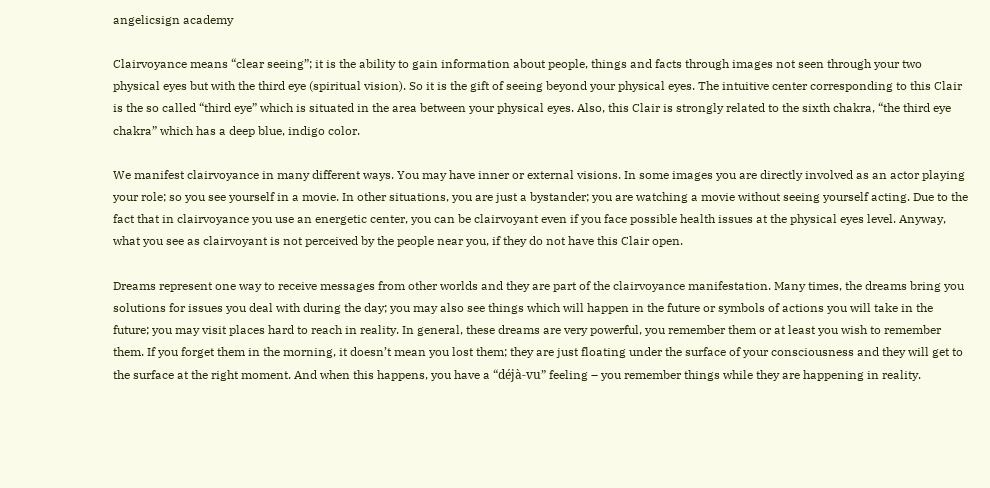angelicsign academy

Clairvoyance means “clear seeing”; it is the ability to gain information about people, things and facts through images not seen through your two physical eyes but with the third eye (spiritual vision). So it is the gift of seeing beyond your physical eyes. The intuitive center corresponding to this Clair is the so called “third eye” which is situated in the area between your physical eyes. Also, this Clair is strongly related to the sixth chakra, “the third eye chakra” which has a deep blue, indigo color.

We manifest clairvoyance in many different ways. You may have inner or external visions. In some images you are directly involved as an actor playing your role; so you see yourself in a movie. In other situations, you are just a bystander; you are watching a movie without seeing yourself acting. Due to the fact that in clairvoyance you use an energetic center, you can be clairvoyant even if you face possible health issues at the physical eyes level. Anyway, what you see as clairvoyant is not perceived by the people near you, if they do not have this Clair open.

Dreams represent one way to receive messages from other worlds and they are part of the clairvoyance manifestation. Many times, the dreams bring you solutions for issues you deal with during the day; you may also see things which will happen in the future or symbols of actions you will take in the future; you may visit places hard to reach in reality. In general, these dreams are very powerful, you remember them or at least you wish to remember them. If you forget them in the morning, it doesn’t mean you lost them; they are just floating under the surface of your consciousness and they will get to the surface at the right moment. And when this happens, you have a “déjà-vu” feeling – you remember things while they are happening in reality.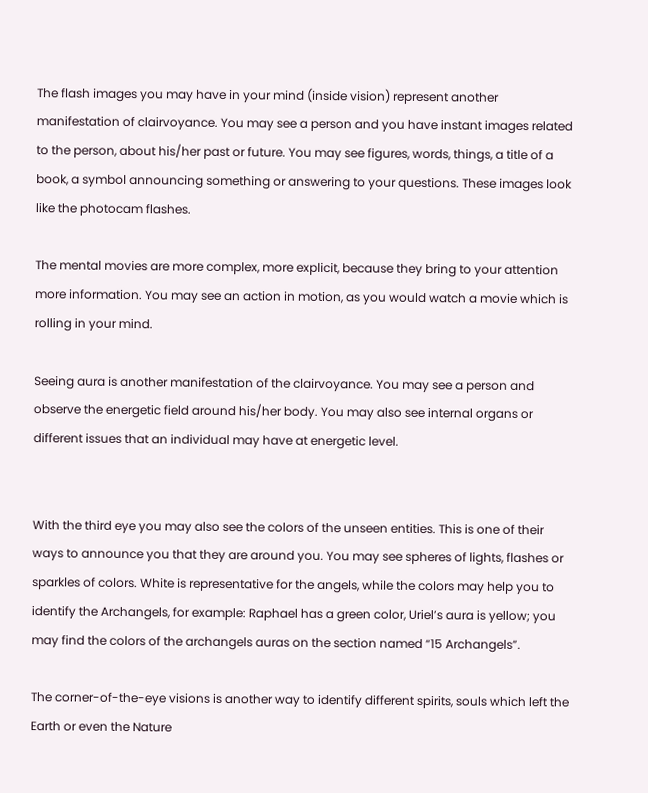The flash images you may have in your mind (inside vision) represent another manifestation of clairvoyance. You may see a person and you have instant images related to the person, about his/her past or future. You may see figures, words, things, a title of a book, a symbol announcing something or answering to your questions. These images look like the photocam flashes.

The mental movies are more complex, more explicit, because they bring to your attention more information. You may see an action in motion, as you would watch a movie which is rolling in your mind.

Seeing aura is another manifestation of the clairvoyance. You may see a person and observe the energetic field around his/her body. You may also see internal organs or different issues that an individual may have at energetic level.


With the third eye you may also see the colors of the unseen entities. This is one of their ways to announce you that they are around you. You may see spheres of lights, flashes or sparkles of colors. White is representative for the angels, while the colors may help you to identify the Archangels, for example: Raphael has a green color, Uriel’s aura is yellow; you may find the colors of the archangels auras on the section named “15 Archangels”.

The corner-of-the-eye visions is another way to identify different spirits, souls which left the Earth or even the Nature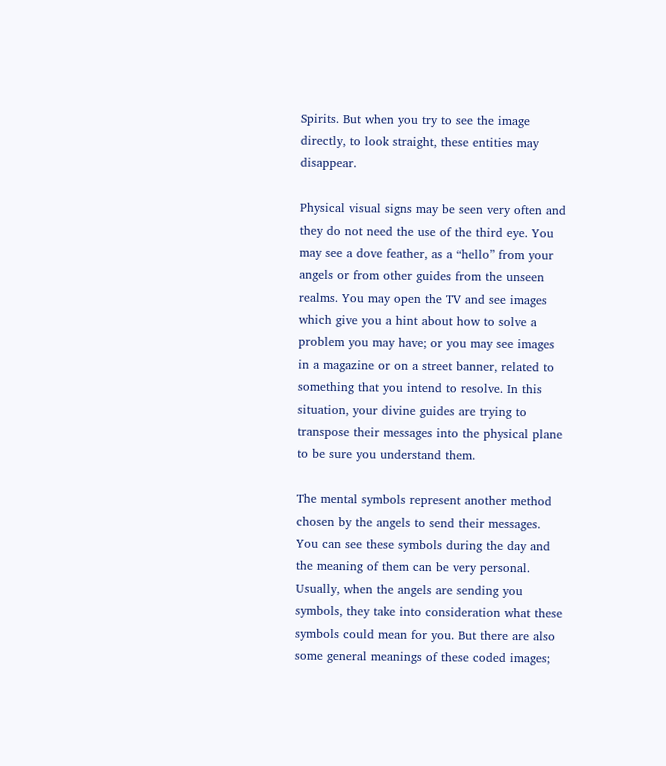Spirits. But when you try to see the image directly, to look straight, these entities may disappear.

Physical visual signs may be seen very often and they do not need the use of the third eye. You may see a dove feather, as a “hello” from your angels or from other guides from the unseen realms. You may open the TV and see images which give you a hint about how to solve a problem you may have; or you may see images in a magazine or on a street banner, related to something that you intend to resolve. In this situation, your divine guides are trying to transpose their messages into the physical plane to be sure you understand them.

The mental symbols represent another method chosen by the angels to send their messages. You can see these symbols during the day and the meaning of them can be very personal. Usually, when the angels are sending you symbols, they take into consideration what these symbols could mean for you. But there are also some general meanings of these coded images;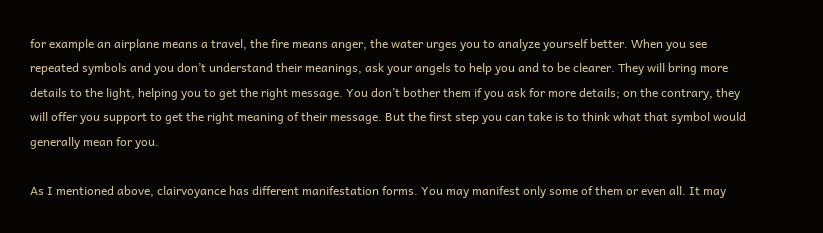for example an airplane means a travel, the fire means anger, the water urges you to analyze yourself better. When you see repeated symbols and you don’t understand their meanings, ask your angels to help you and to be clearer. They will bring more details to the light, helping you to get the right message. You don’t bother them if you ask for more details; on the contrary, they will offer you support to get the right meaning of their message. But the first step you can take is to think what that symbol would generally mean for you.

As I mentioned above, clairvoyance has different manifestation forms. You may manifest only some of them or even all. It may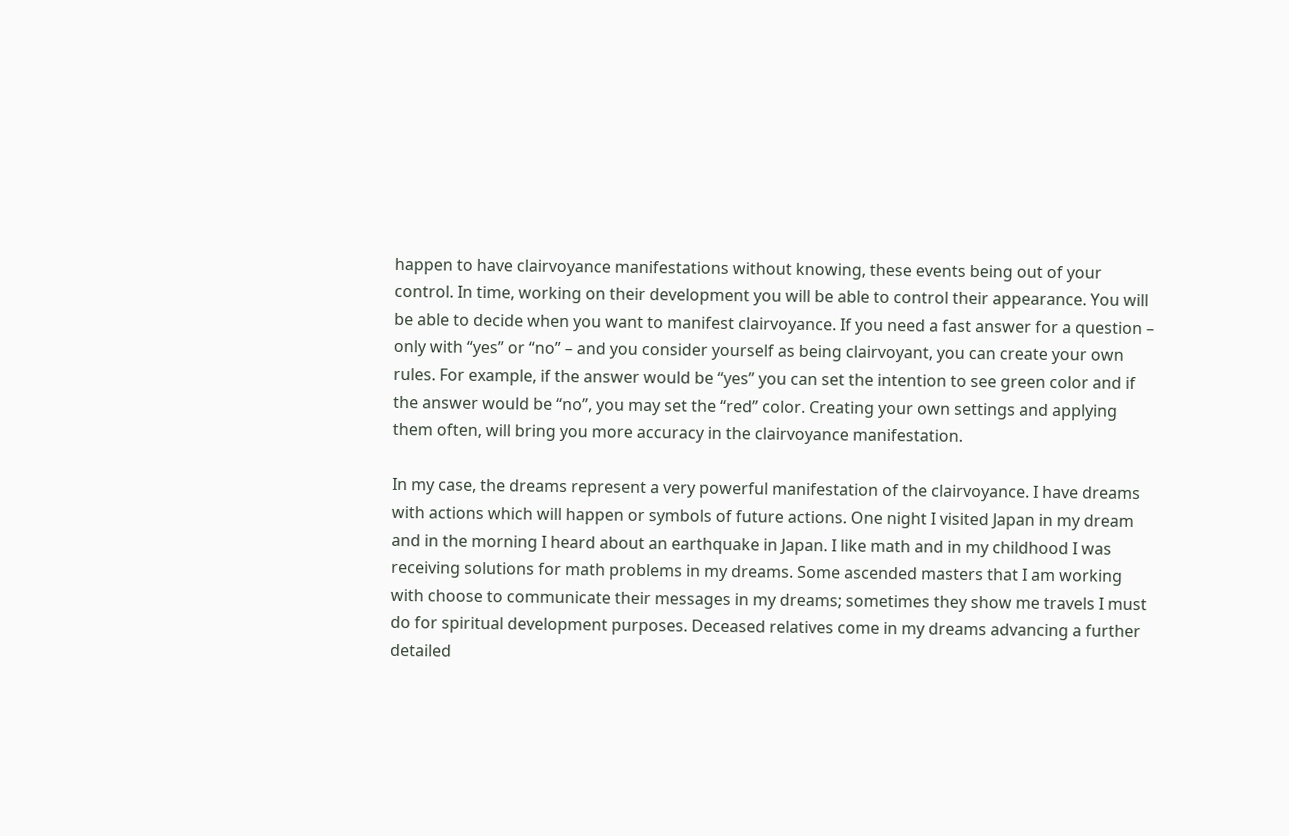happen to have clairvoyance manifestations without knowing, these events being out of your control. In time, working on their development you will be able to control their appearance. You will be able to decide when you want to manifest clairvoyance. If you need a fast answer for a question – only with “yes” or “no” – and you consider yourself as being clairvoyant, you can create your own rules. For example, if the answer would be “yes” you can set the intention to see green color and if the answer would be “no”, you may set the “red” color. Creating your own settings and applying them often, will bring you more accuracy in the clairvoyance manifestation.

In my case, the dreams represent a very powerful manifestation of the clairvoyance. I have dreams with actions which will happen or symbols of future actions. One night I visited Japan in my dream and in the morning I heard about an earthquake in Japan. I like math and in my childhood I was receiving solutions for math problems in my dreams. Some ascended masters that I am working with choose to communicate their messages in my dreams; sometimes they show me travels I must do for spiritual development purposes. Deceased relatives come in my dreams advancing a further detailed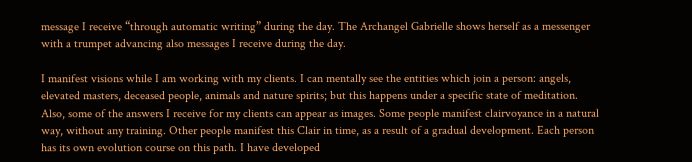message I receive “through automatic writing” during the day. The Archangel Gabrielle shows herself as a messenger with a trumpet advancing also messages I receive during the day.

I manifest visions while I am working with my clients. I can mentally see the entities which join a person: angels, elevated masters, deceased people, animals and nature spirits; but this happens under a specific state of meditation. Also, some of the answers I receive for my clients can appear as images. Some people manifest clairvoyance in a natural way, without any training. Other people manifest this Clair in time, as a result of a gradual development. Each person has its own evolution course on this path. I have developed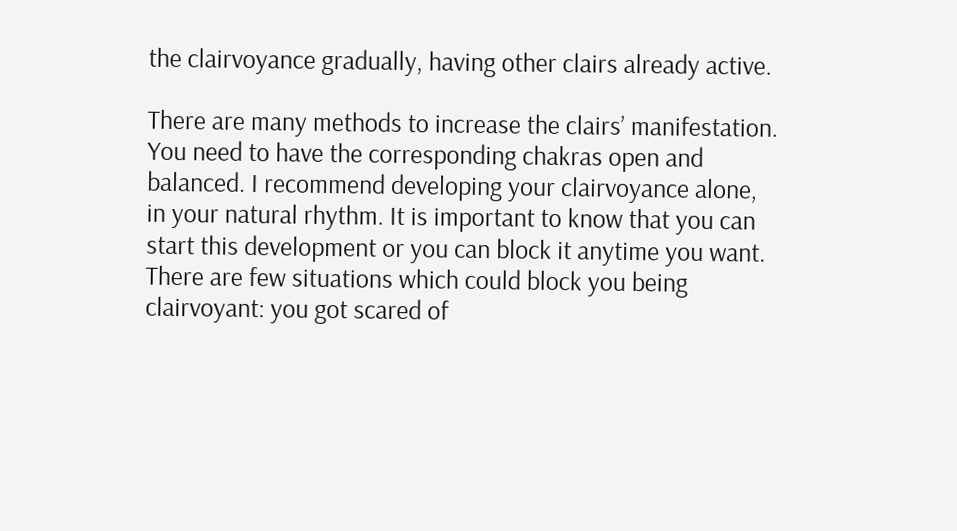the clairvoyance gradually, having other clairs already active.

There are many methods to increase the clairs’ manifestation. You need to have the corresponding chakras open and balanced. I recommend developing your clairvoyance alone, in your natural rhythm. It is important to know that you can start this development or you can block it anytime you want. There are few situations which could block you being clairvoyant: you got scared of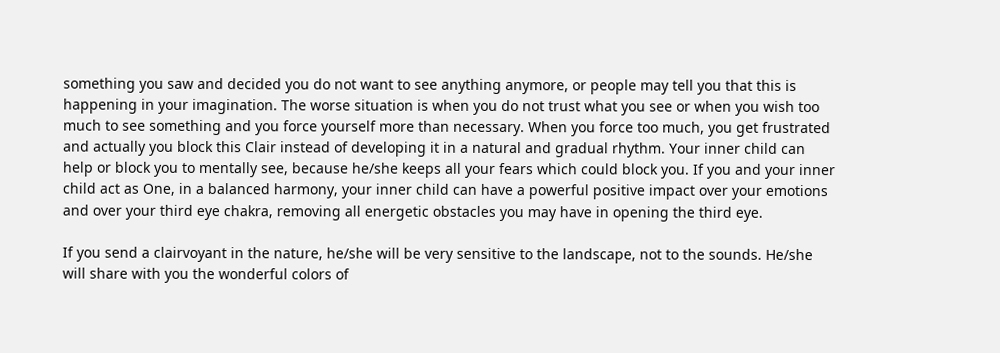something you saw and decided you do not want to see anything anymore, or people may tell you that this is happening in your imagination. The worse situation is when you do not trust what you see or when you wish too much to see something and you force yourself more than necessary. When you force too much, you get frustrated and actually you block this Clair instead of developing it in a natural and gradual rhythm. Your inner child can help or block you to mentally see, because he/she keeps all your fears which could block you. If you and your inner child act as One, in a balanced harmony, your inner child can have a powerful positive impact over your emotions and over your third eye chakra, removing all energetic obstacles you may have in opening the third eye.

If you send a clairvoyant in the nature, he/she will be very sensitive to the landscape, not to the sounds. He/she will share with you the wonderful colors of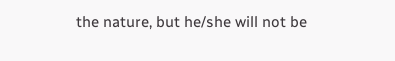the nature, but he/she will not be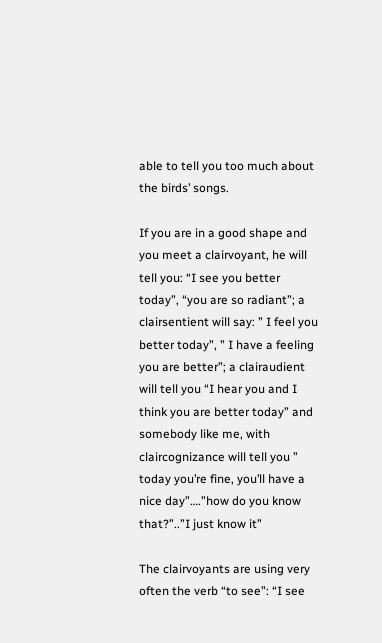able to tell you too much about the birds’ songs.

If you are in a good shape and you meet a clairvoyant, he will tell you: “I see you better today”, “you are so radiant”; a clairsentient will say: ” I feel you better today”, ” I have a feeling you are better”; a clairaudient will tell you “I hear you and I think you are better today” and somebody like me, with claircognizance will tell you ” today you’re fine, you’ll have a nice day”….”how do you know that?”..”I just know it”

The clairvoyants are using very often the verb “to see”: “I see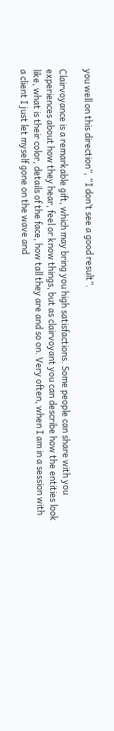you well on this direction”, “I don’t see a good result”.

Clairvoyance is a remarkable gift, which may bring you high satisfactions. Some people can share with you experiences about how they hear, feel or know things, but as clairvoyant you can describe how the entities look like, what is their color, details of the face, how tall they are and so on. Very often, when I am in a session with a client I just let myself gone on the wave and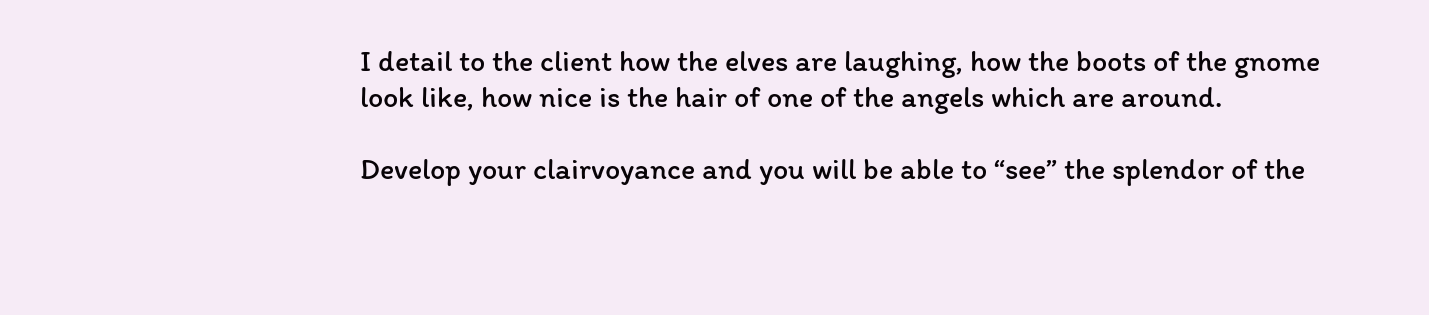I detail to the client how the elves are laughing, how the boots of the gnome look like, how nice is the hair of one of the angels which are around.

Develop your clairvoyance and you will be able to “see” the splendor of the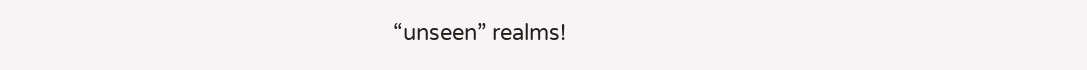“unseen” realms!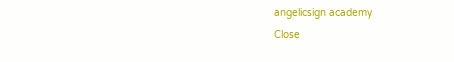angelicsign academy
Close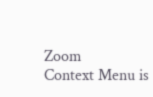Zoom
Context Menu is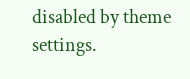disabled by theme settings.